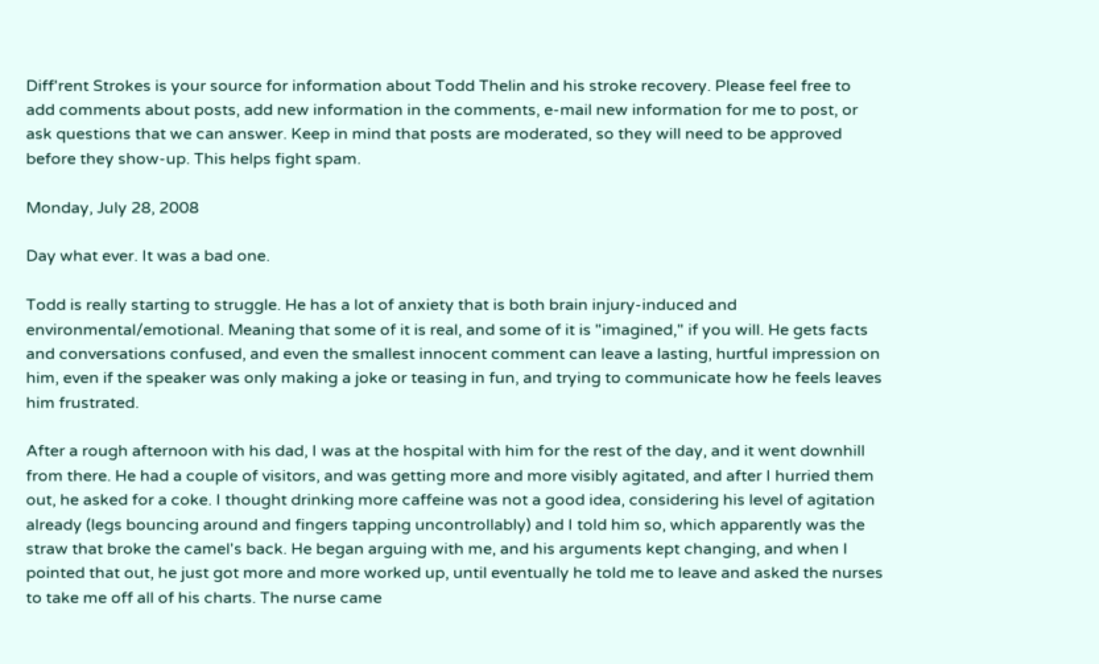Diff'rent Strokes is your source for information about Todd Thelin and his stroke recovery. Please feel free to add comments about posts, add new information in the comments, e-mail new information for me to post, or ask questions that we can answer. Keep in mind that posts are moderated, so they will need to be approved before they show-up. This helps fight spam.

Monday, July 28, 2008

Day what ever. It was a bad one.

Todd is really starting to struggle. He has a lot of anxiety that is both brain injury-induced and environmental/emotional. Meaning that some of it is real, and some of it is "imagined," if you will. He gets facts and conversations confused, and even the smallest innocent comment can leave a lasting, hurtful impression on him, even if the speaker was only making a joke or teasing in fun, and trying to communicate how he feels leaves him frustrated.

After a rough afternoon with his dad, I was at the hospital with him for the rest of the day, and it went downhill from there. He had a couple of visitors, and was getting more and more visibly agitated, and after I hurried them out, he asked for a coke. I thought drinking more caffeine was not a good idea, considering his level of agitation already (legs bouncing around and fingers tapping uncontrollably) and I told him so, which apparently was the straw that broke the camel's back. He began arguing with me, and his arguments kept changing, and when I pointed that out, he just got more and more worked up, until eventually he told me to leave and asked the nurses to take me off all of his charts. The nurse came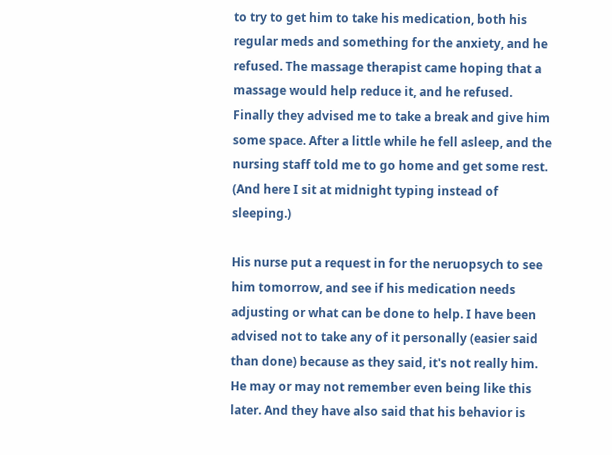to try to get him to take his medication, both his regular meds and something for the anxiety, and he refused. The massage therapist came hoping that a massage would help reduce it, and he refused. Finally they advised me to take a break and give him some space. After a little while he fell asleep, and the nursing staff told me to go home and get some rest. (And here I sit at midnight typing instead of sleeping.)

His nurse put a request in for the neruopsych to see him tomorrow, and see if his medication needs adjusting or what can be done to help. I have been advised not to take any of it personally (easier said than done) because as they said, it's not really him. He may or may not remember even being like this later. And they have also said that his behavior is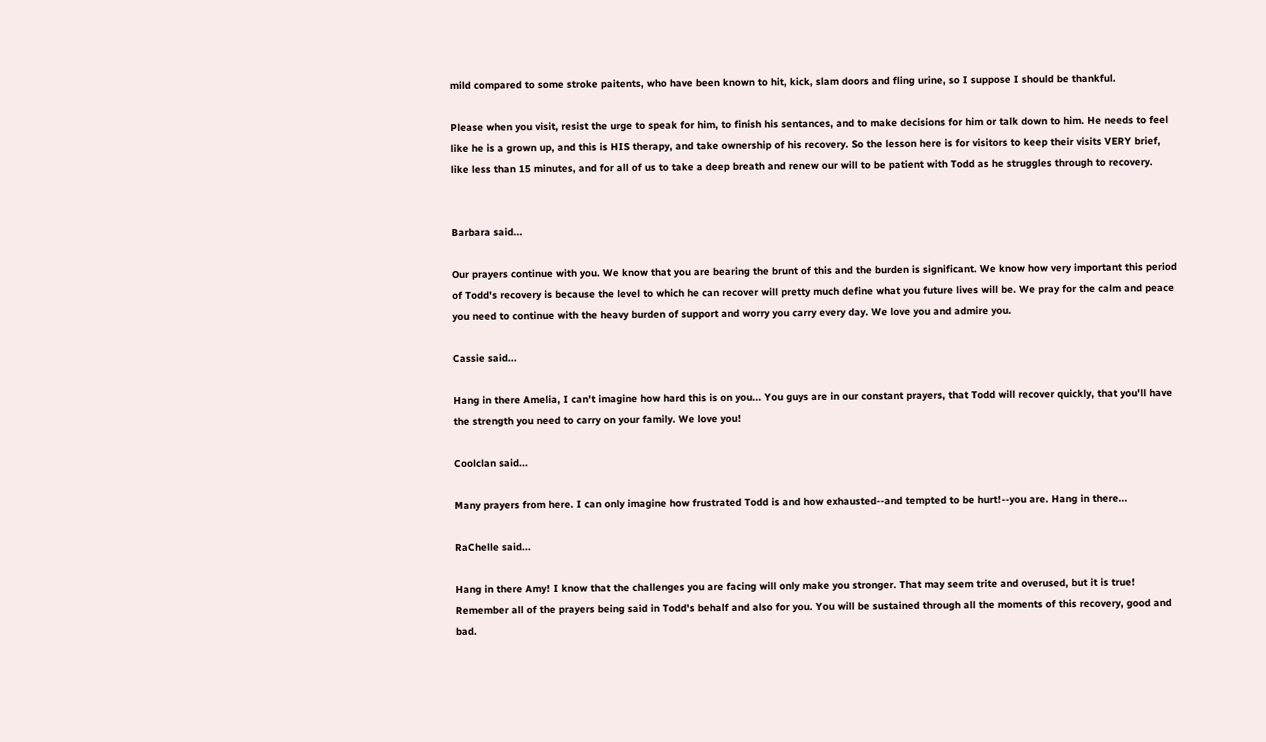mild compared to some stroke paitents, who have been known to hit, kick, slam doors and fling urine, so I suppose I should be thankful.

Please when you visit, resist the urge to speak for him, to finish his sentances, and to make decisions for him or talk down to him. He needs to feel like he is a grown up, and this is HIS therapy, and take ownership of his recovery. So the lesson here is for visitors to keep their visits VERY brief, like less than 15 minutes, and for all of us to take a deep breath and renew our will to be patient with Todd as he struggles through to recovery.


Barbara said...

Our prayers continue with you. We know that you are bearing the brunt of this and the burden is significant. We know how very important this period of Todd's recovery is because the level to which he can recover will pretty much define what you future lives will be. We pray for the calm and peace you need to continue with the heavy burden of support and worry you carry every day. We love you and admire you.

Cassie said...

Hang in there Amelia, I can't imagine how hard this is on you... You guys are in our constant prayers, that Todd will recover quickly, that you'll have the strength you need to carry on your family. We love you!

Coolclan said...

Many prayers from here. I can only imagine how frustrated Todd is and how exhausted--and tempted to be hurt!--you are. Hang in there...

RaChelle said...

Hang in there Amy! I know that the challenges you are facing will only make you stronger. That may seem trite and overused, but it is true! Remember all of the prayers being said in Todd's behalf and also for you. You will be sustained through all the moments of this recovery, good and bad.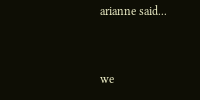arianne said...


we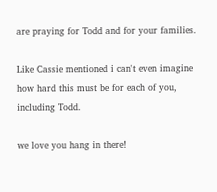are praying for Todd and for your families.

Like Cassie mentioned i can't even imagine how hard this must be for each of you, including Todd.

we love you hang in there!